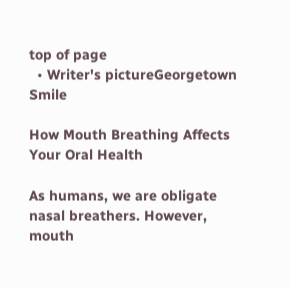top of page
  • Writer's pictureGeorgetown Smile

How Mouth Breathing Affects Your Oral Health

As humans, we are obligate nasal breathers. However, mouth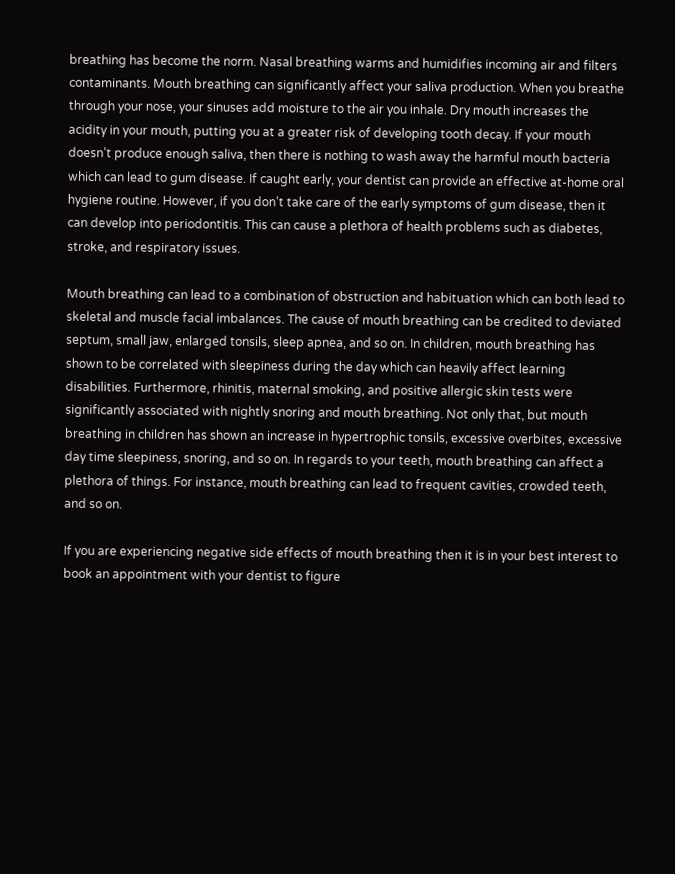breathing has become the norm. Nasal breathing warms and humidifies incoming air and filters contaminants. Mouth breathing can significantly affect your saliva production. When you breathe through your nose, your sinuses add moisture to the air you inhale. Dry mouth increases the acidity in your mouth, putting you at a greater risk of developing tooth decay. If your mouth doesn’t produce enough saliva, then there is nothing to wash away the harmful mouth bacteria which can lead to gum disease. If caught early, your dentist can provide an effective at-home oral hygiene routine. However, if you don’t take care of the early symptoms of gum disease, then it can develop into periodontitis. This can cause a plethora of health problems such as diabetes, stroke, and respiratory issues.

Mouth breathing can lead to a combination of obstruction and habituation which can both lead to skeletal and muscle facial imbalances. The cause of mouth breathing can be credited to deviated septum, small jaw, enlarged tonsils, sleep apnea, and so on. In children, mouth breathing has shown to be correlated with sleepiness during the day which can heavily affect learning disabilities. Furthermore, rhinitis, maternal smoking, and positive allergic skin tests were significantly associated with nightly snoring and mouth breathing. Not only that, but mouth breathing in children has shown an increase in hypertrophic tonsils, excessive overbites, excessive day time sleepiness, snoring, and so on. In regards to your teeth, mouth breathing can affect a plethora of things. For instance, mouth breathing can lead to frequent cavities, crowded teeth, and so on.

If you are experiencing negative side effects of mouth breathing then it is in your best interest to book an appointment with your dentist to figure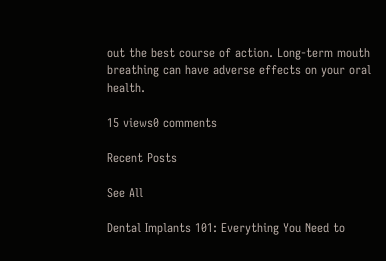out the best course of action. Long-term mouth breathing can have adverse effects on your oral health.

15 views0 comments

Recent Posts

See All

Dental Implants 101: Everything You Need to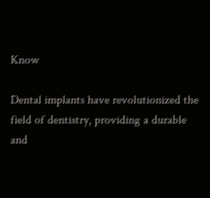Know

Dental implants have revolutionized the field of dentistry, providing a durable and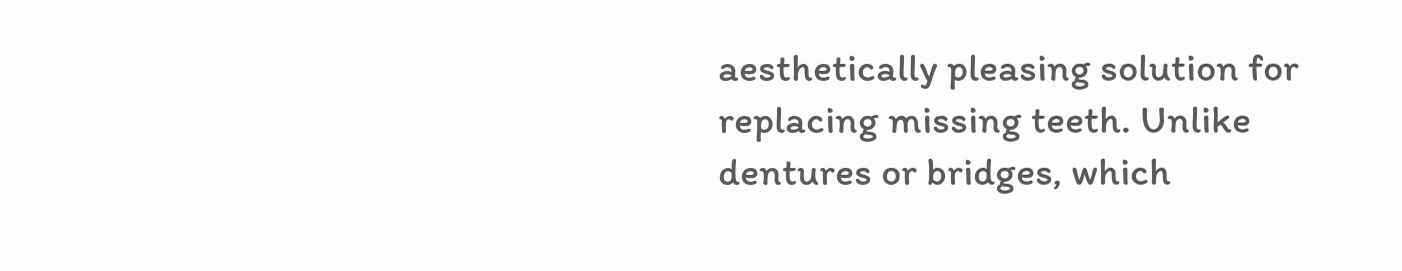aesthetically pleasing solution for replacing missing teeth. Unlike dentures or bridges, which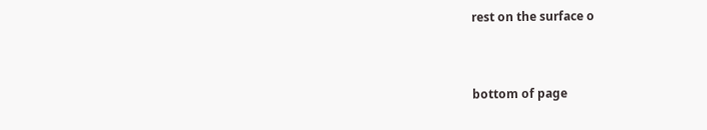rest on the surface o


bottom of page